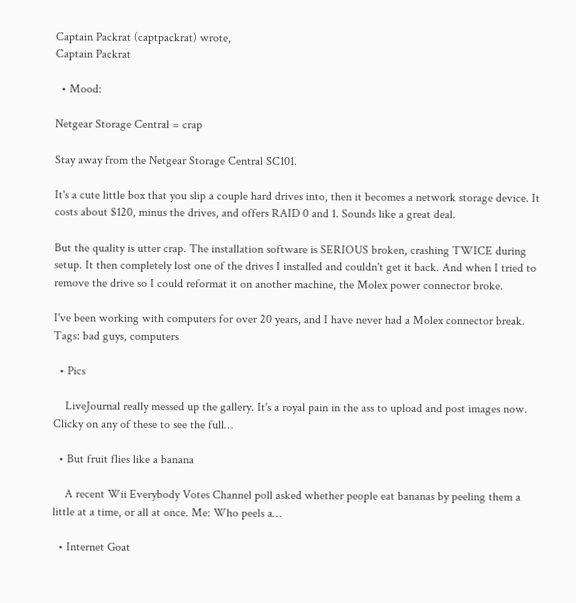Captain Packrat (captpackrat) wrote,
Captain Packrat

  • Mood:

Netgear Storage Central = crap

Stay away from the Netgear Storage Central SC101.

It's a cute little box that you slip a couple hard drives into, then it becomes a network storage device. It costs about $120, minus the drives, and offers RAID 0 and 1. Sounds like a great deal.

But the quality is utter crap. The installation software is SERIOUS broken, crashing TWICE during setup. It then completely lost one of the drives I installed and couldn't get it back. And when I tried to remove the drive so I could reformat it on another machine, the Molex power connector broke.

I've been working with computers for over 20 years, and I have never had a Molex connector break.
Tags: bad guys, computers

  • Pics

    LiveJournal really messed up the gallery. It's a royal pain in the ass to upload and post images now. Clicky on any of these to see the full…

  • But fruit flies like a banana

    A recent Wii Everybody Votes Channel poll asked whether people eat bananas by peeling them a little at a time, or all at once. Me: Who peels a…

  • Internet Goat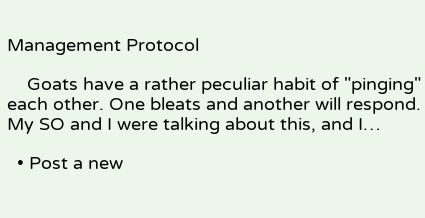Management Protocol

    Goats have a rather peculiar habit of "pinging" each other. One bleats and another will respond. My SO and I were talking about this, and I…

  • Post a new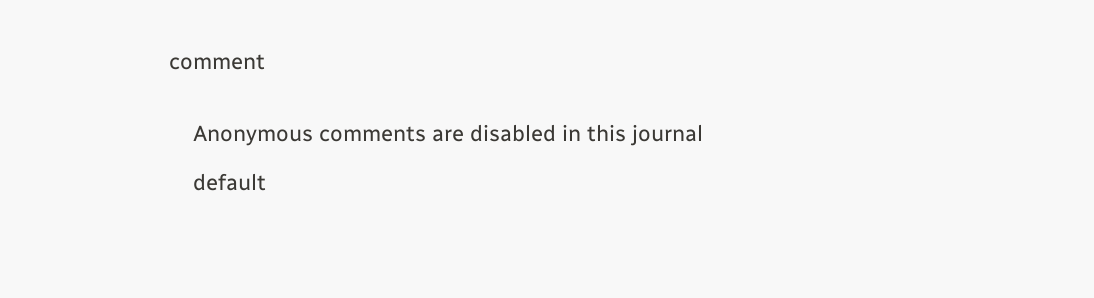comment


    Anonymous comments are disabled in this journal

    default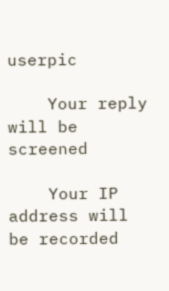userpic

    Your reply will be screened

    Your IP address will be recorded